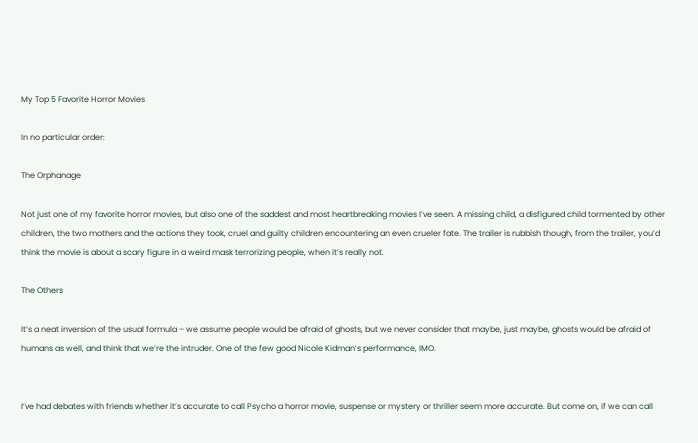My Top 5 Favorite Horror Movies

In no particular order:

The Orphanage

Not just one of my favorite horror movies, but also one of the saddest and most heartbreaking movies I’ve seen. A missing child, a disfigured child tormented by other children, the two mothers and the actions they took, cruel and guilty children encountering an even crueler fate. The trailer is rubbish though, from the trailer, you’d think the movie is about a scary figure in a weird mask terrorizing people, when it’s really not.

The Others

It’s a neat inversion of the usual formula – we assume people would be afraid of ghosts, but we never consider that maybe, just maybe, ghosts would be afraid of humans as well, and think that we’re the intruder. One of the few good Nicole Kidman’s performance, IMO.


I’ve had debates with friends whether it’s accurate to call Psycho a horror movie, suspense or mystery or thriller seem more accurate. But come on, if we can call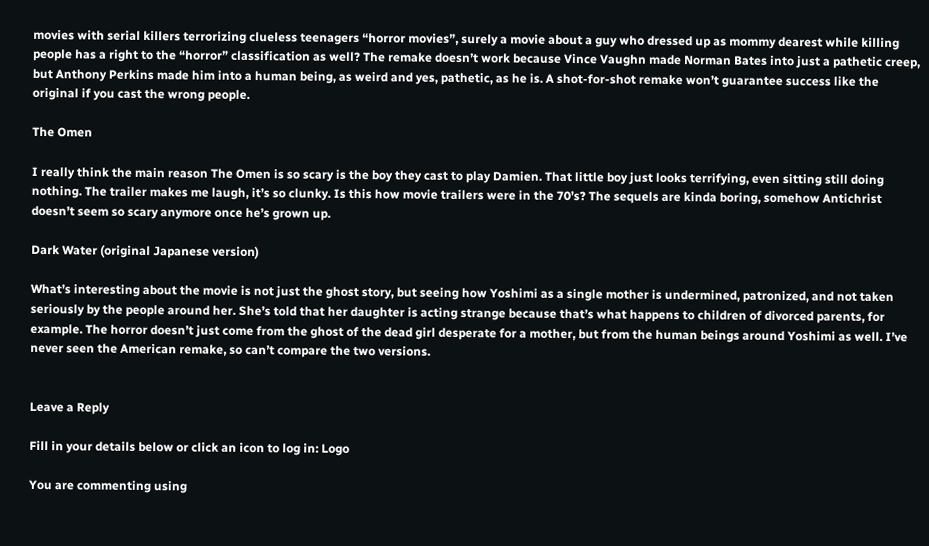movies with serial killers terrorizing clueless teenagers “horror movies”, surely a movie about a guy who dressed up as mommy dearest while killing people has a right to the “horror” classification as well? The remake doesn’t work because Vince Vaughn made Norman Bates into just a pathetic creep, but Anthony Perkins made him into a human being, as weird and yes, pathetic, as he is. A shot-for-shot remake won’t guarantee success like the original if you cast the wrong people.

The Omen

I really think the main reason The Omen is so scary is the boy they cast to play Damien. That little boy just looks terrifying, even sitting still doing nothing. The trailer makes me laugh, it’s so clunky. Is this how movie trailers were in the 70’s? The sequels are kinda boring, somehow Antichrist doesn’t seem so scary anymore once he’s grown up.

Dark Water (original Japanese version)

What’s interesting about the movie is not just the ghost story, but seeing how Yoshimi as a single mother is undermined, patronized, and not taken seriously by the people around her. She’s told that her daughter is acting strange because that’s what happens to children of divorced parents, for example. The horror doesn’t just come from the ghost of the dead girl desperate for a mother, but from the human beings around Yoshimi as well. I’ve never seen the American remake, so can’t compare the two versions.


Leave a Reply

Fill in your details below or click an icon to log in: Logo

You are commenting using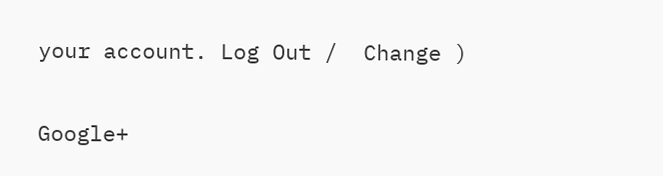your account. Log Out /  Change )

Google+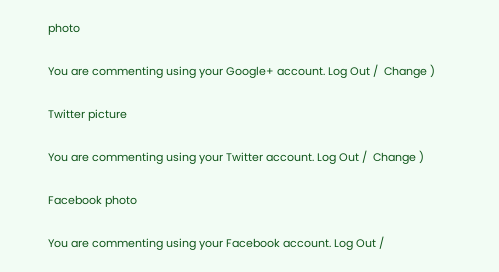photo

You are commenting using your Google+ account. Log Out /  Change )

Twitter picture

You are commenting using your Twitter account. Log Out /  Change )

Facebook photo

You are commenting using your Facebook account. Log Out /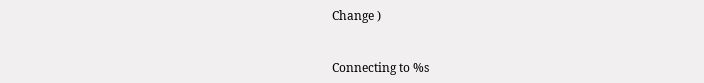Change )


Connecting to %s